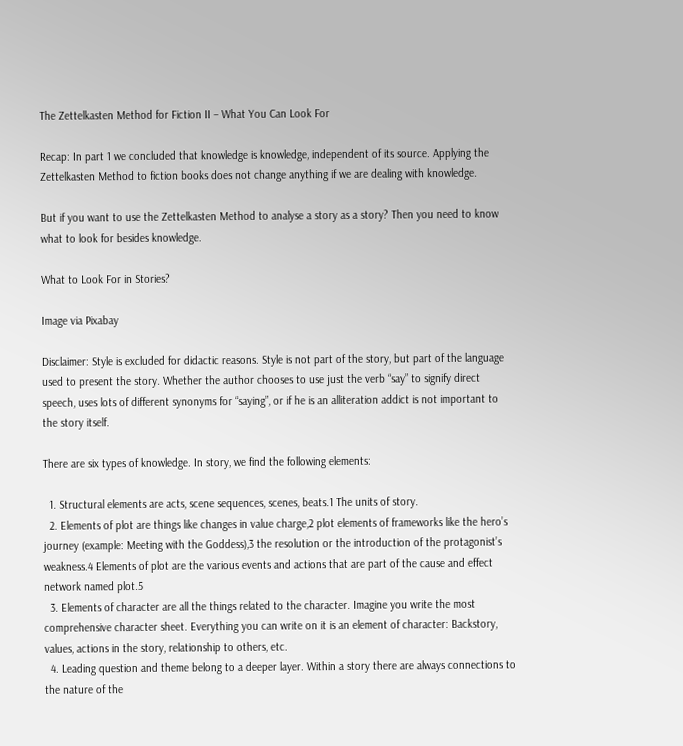The Zettelkasten Method for Fiction II – What You Can Look For

Recap: In part 1 we concluded that knowledge is knowledge, independent of its source. Applying the Zettelkasten Method to fiction books does not change anything if we are dealing with knowledge.

But if you want to use the Zettelkasten Method to analyse a story as a story? Then you need to know what to look for besides knowledge.

What to Look For in Stories?

Image via Pixabay

Disclaimer: Style is excluded for didactic reasons. Style is not part of the story, but part of the language used to present the story. Whether the author chooses to use just the verb “say” to signify direct speech, uses lots of different synonyms for “saying”, or if he is an alliteration addict is not important to the story itself.

There are six types of knowledge. In story, we find the following elements:

  1. Structural elements are acts, scene sequences, scenes, beats.1 The units of story.
  2. Elements of plot are things like changes in value charge,2 plot elements of frameworks like the hero’s journey (example: Meeting with the Goddess),3 the resolution or the introduction of the protagonist’s weakness.4 Elements of plot are the various events and actions that are part of the cause and effect network named plot.5
  3. Elements of character are all the things related to the character. Imagine you write the most comprehensive character sheet. Everything you can write on it is an element of character: Backstory, values, actions in the story, relationship to others, etc.
  4. Leading question and theme belong to a deeper layer. Within a story there are always connections to the nature of the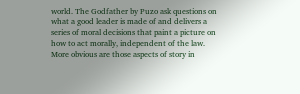world. The Godfather by Puzo ask questions on what a good leader is made of and delivers a series of moral decisions that paint a picture on how to act morally, independent of the law. More obvious are those aspects of story in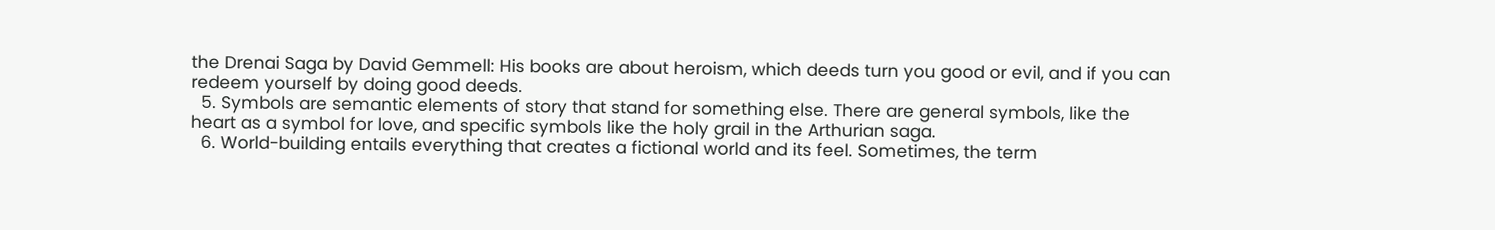the Drenai Saga by David Gemmell: His books are about heroism, which deeds turn you good or evil, and if you can redeem yourself by doing good deeds.
  5. Symbols are semantic elements of story that stand for something else. There are general symbols, like the heart as a symbol for love, and specific symbols like the holy grail in the Arthurian saga.
  6. World-building entails everything that creates a fictional world and its feel. Sometimes, the term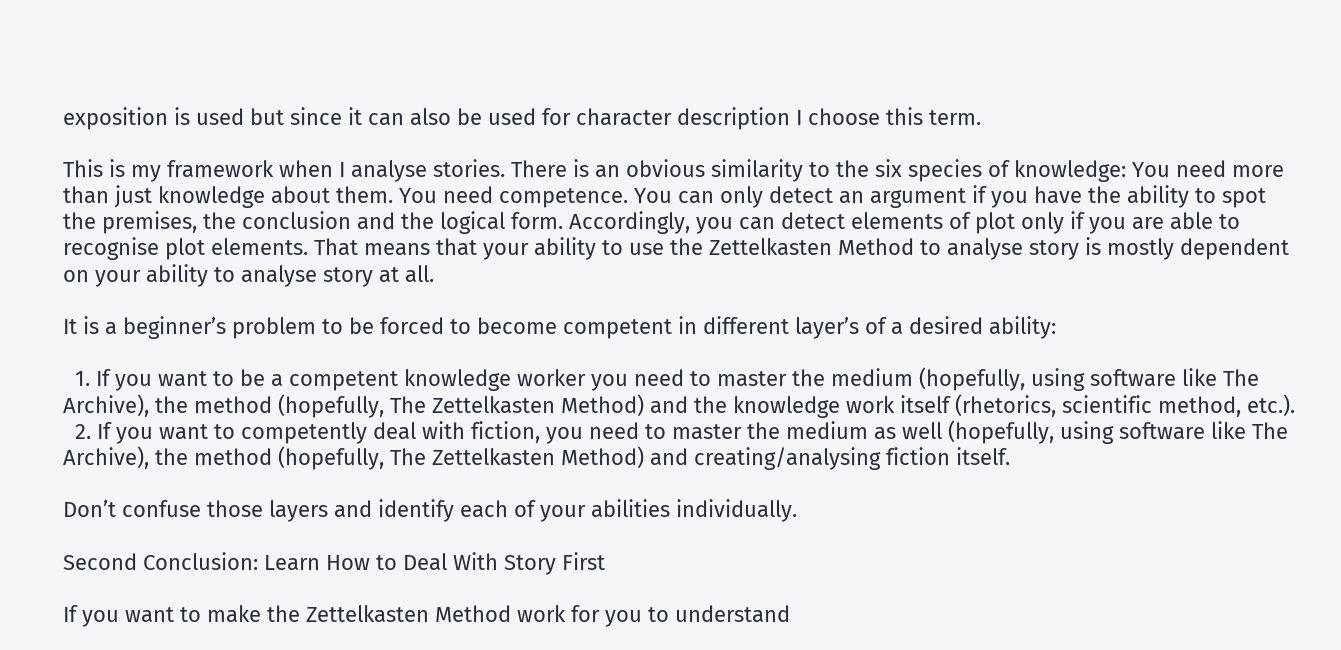exposition is used but since it can also be used for character description I choose this term.

This is my framework when I analyse stories. There is an obvious similarity to the six species of knowledge: You need more than just knowledge about them. You need competence. You can only detect an argument if you have the ability to spot the premises, the conclusion and the logical form. Accordingly, you can detect elements of plot only if you are able to recognise plot elements. That means that your ability to use the Zettelkasten Method to analyse story is mostly dependent on your ability to analyse story at all.

It is a beginner’s problem to be forced to become competent in different layer’s of a desired ability:

  1. If you want to be a competent knowledge worker you need to master the medium (hopefully, using software like The Archive), the method (hopefully, The Zettelkasten Method) and the knowledge work itself (rhetorics, scientific method, etc.).
  2. If you want to competently deal with fiction, you need to master the medium as well (hopefully, using software like The Archive), the method (hopefully, The Zettelkasten Method) and creating/analysing fiction itself.

Don’t confuse those layers and identify each of your abilities individually.

Second Conclusion: Learn How to Deal With Story First

If you want to make the Zettelkasten Method work for you to understand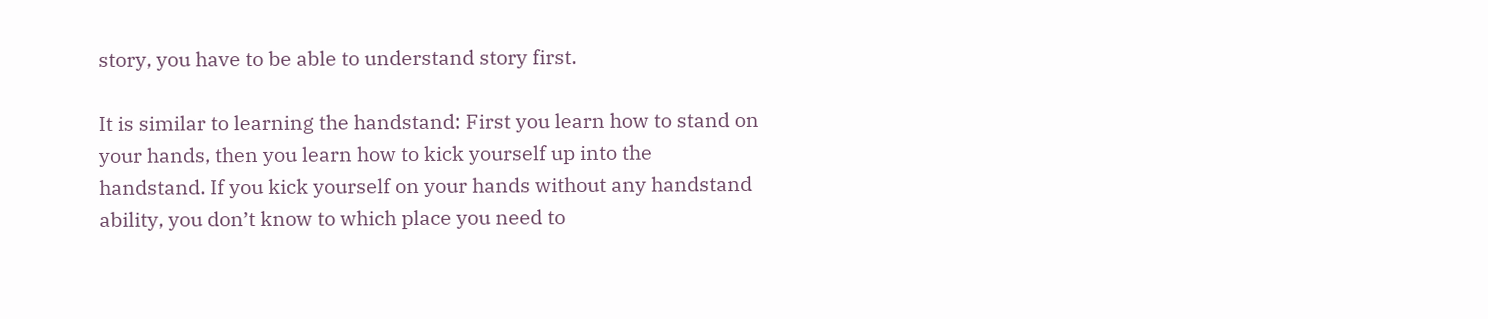story, you have to be able to understand story first.

It is similar to learning the handstand: First you learn how to stand on your hands, then you learn how to kick yourself up into the handstand. If you kick yourself on your hands without any handstand ability, you don’t know to which place you need to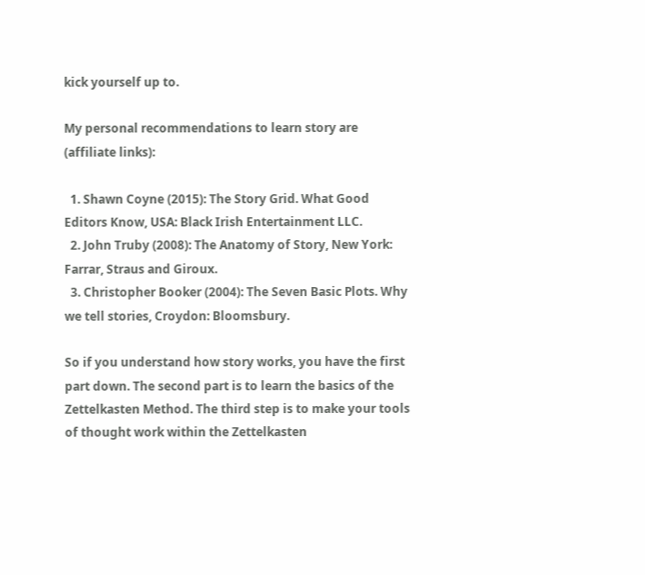kick yourself up to.

My personal recommendations to learn story are (affiliate links):

  1. Shawn Coyne (2015): The Story Grid. What Good Editors Know, USA: Black Irish Entertainment LLC.
  2. John Truby (2008): The Anatomy of Story, New York: Farrar, Straus and Giroux.
  3. Christopher Booker (2004): The Seven Basic Plots. Why we tell stories, Croydon: Bloomsbury.

So if you understand how story works, you have the first part down. The second part is to learn the basics of the Zettelkasten Method. The third step is to make your tools of thought work within the Zettelkasten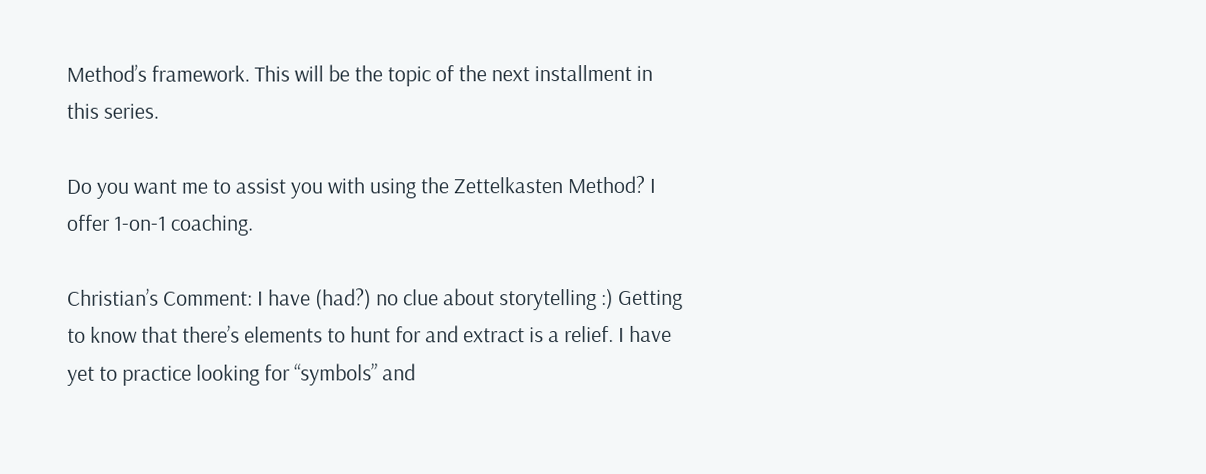Method’s framework. This will be the topic of the next installment in this series.

Do you want me to assist you with using the Zettelkasten Method? I offer 1-on-1 coaching.

Christian’s Comment: I have (had?) no clue about storytelling :) Getting to know that there’s elements to hunt for and extract is a relief. I have yet to practice looking for “symbols” and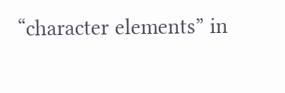“character elements” in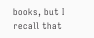books, but I recall that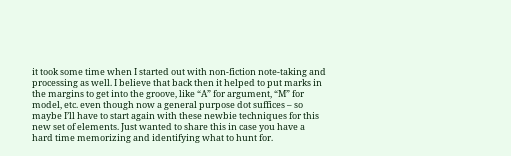it took some time when I started out with non-fiction note-taking and processing as well. I believe that back then it helped to put marks in the margins to get into the groove, like “A” for argument, “M” for model, etc. even though now a general purpose dot suffices – so maybe I’ll have to start again with these newbie techniques for this new set of elements. Just wanted to share this in case you have a hard time memorizing and identifying what to hunt for.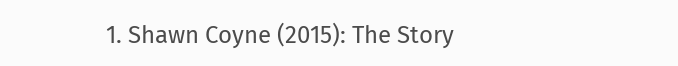1. Shawn Coyne (2015): The Story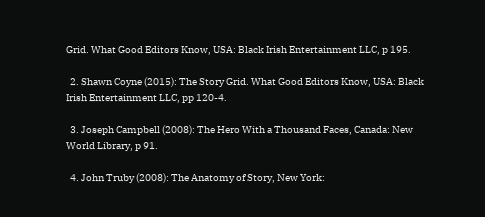Grid. What Good Editors Know, USA: Black Irish Entertainment LLC, p 195.

  2. Shawn Coyne (2015): The Story Grid. What Good Editors Know, USA: Black Irish Entertainment LLC, pp 120-4.

  3. Joseph Campbell (2008): The Hero With a Thousand Faces, Canada: New World Library, p 91.

  4. John Truby (2008): The Anatomy of Story, New York: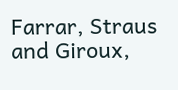Farrar, Straus and Giroux,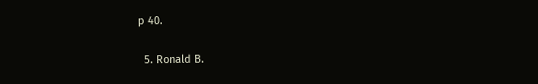p 40.

  5. Ronald B.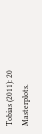Tobias (2011): 20 Masterplots.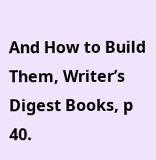And How to Build Them, Writer’s Digest Books, p 40.